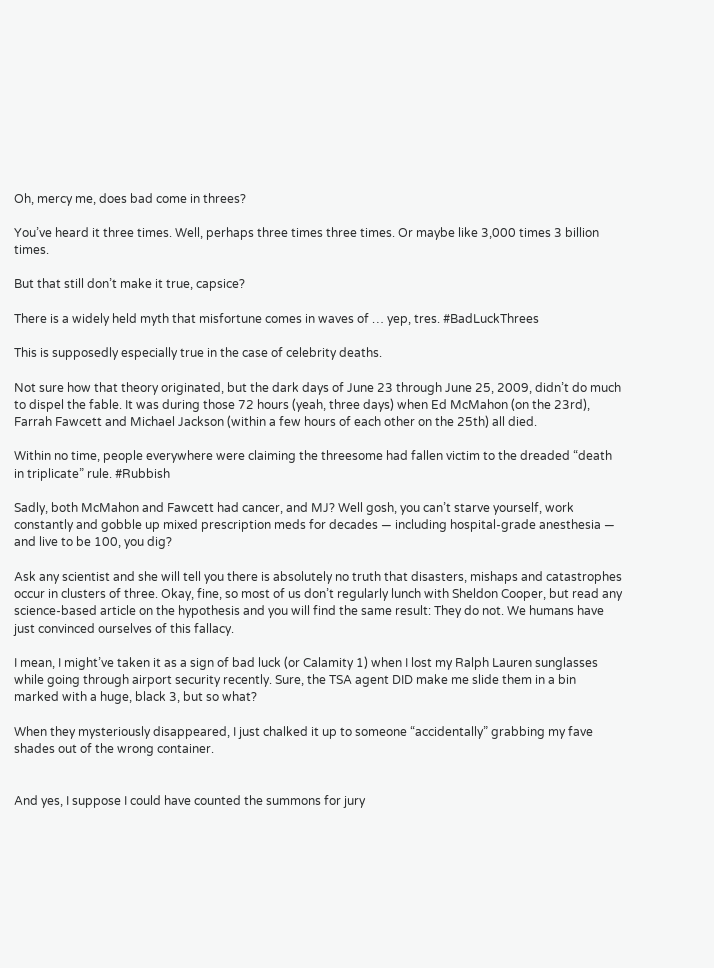Oh, mercy me, does bad come in threes?

You’ve heard it three times. Well, perhaps three times three times. Or maybe like 3,000 times 3 billion times.

But that still don’t make it true, capsice?

There is a widely held myth that misfortune comes in waves of … yep, tres. #BadLuckThrees

This is supposedly especially true in the case of celebrity deaths.

Not sure how that theory originated, but the dark days of June 23 through June 25, 2009, didn’t do much to dispel the fable. It was during those 72 hours (yeah, three days) when Ed McMahon (on the 23rd), Farrah Fawcett and Michael Jackson (within a few hours of each other on the 25th) all died.

Within no time, people everywhere were claiming the threesome had fallen victim to the dreaded “death in triplicate” rule. #Rubbish

Sadly, both McMahon and Fawcett had cancer, and MJ? Well gosh, you can’t starve yourself, work constantly and gobble up mixed prescription meds for decades — including hospital-grade anesthesia — and live to be 100, you dig?

Ask any scientist and she will tell you there is absolutely no truth that disasters, mishaps and catastrophes occur in clusters of three. Okay, fine, so most of us don’t regularly lunch with Sheldon Cooper, but read any science-based article on the hypothesis and you will find the same result: They do not. We humans have just convinced ourselves of this fallacy.

I mean, I might’ve taken it as a sign of bad luck (or Calamity 1) when I lost my Ralph Lauren sunglasses while going through airport security recently. Sure, the TSA agent DID make me slide them in a bin marked with a huge, black 3, but so what?

When they mysteriously disappeared, I just chalked it up to someone “accidentally” grabbing my fave shades out of the wrong container.


And yes, I suppose I could have counted the summons for jury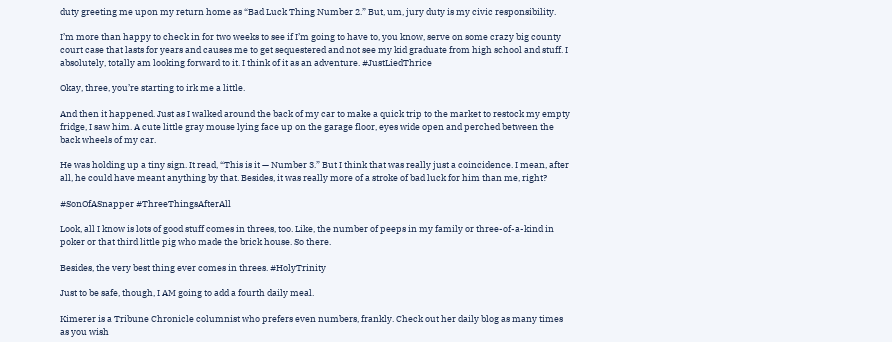duty greeting me upon my return home as “Bad Luck Thing Number 2.” But, um, jury duty is my civic responsibility.

I’m more than happy to check in for two weeks to see if I’m going to have to, you know, serve on some crazy big county court case that lasts for years and causes me to get sequestered and not see my kid graduate from high school and stuff. I absolutely, totally am looking forward to it. I think of it as an adventure. #JustLiedThrice

Okay, three, you’re starting to irk me a little.

And then it happened. Just as I walked around the back of my car to make a quick trip to the market to restock my empty fridge, I saw him. A cute little gray mouse lying face up on the garage floor, eyes wide open and perched between the back wheels of my car.

He was holding up a tiny sign. It read, “This is it — Number 3.” But I think that was really just a coincidence. I mean, after all, he could have meant anything by that. Besides, it was really more of a stroke of bad luck for him than me, right?

#SonOfASnapper #ThreeThingsAfterAll

Look, all I know is lots of good stuff comes in threes, too. Like, the number of peeps in my family or three-of-a-kind in poker or that third little pig who made the brick house. So there.

Besides, the very best thing ever comes in threes. #HolyTrinity

Just to be safe, though, I AM going to add a fourth daily meal.

Kimerer is a Tribune Chronicle columnist who prefers even numbers, frankly. Check out her daily blog as many times as you wish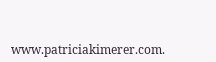www.patriciakimerer.com.